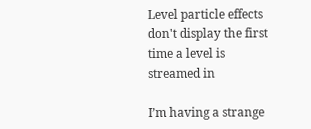Level particle effects don't display the first time a level is streamed in

I’m having a strange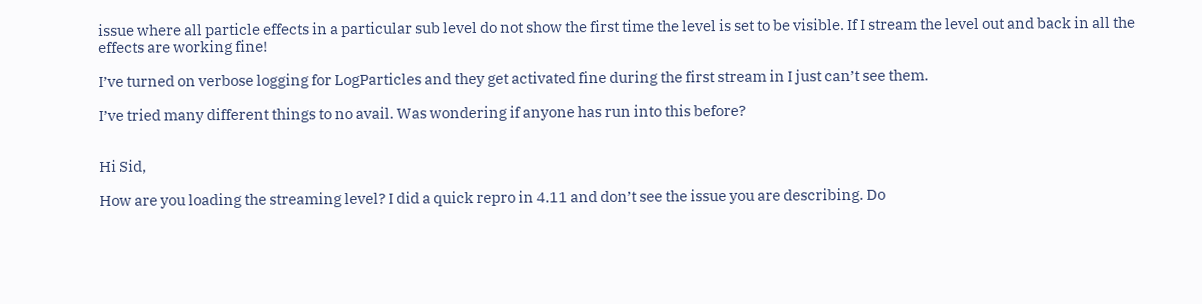issue where all particle effects in a particular sub level do not show the first time the level is set to be visible. If I stream the level out and back in all the effects are working fine!

I’ve turned on verbose logging for LogParticles and they get activated fine during the first stream in I just can’t see them.

I’ve tried many different things to no avail. Was wondering if anyone has run into this before?


Hi Sid,

How are you loading the streaming level? I did a quick repro in 4.11 and don’t see the issue you are describing. Do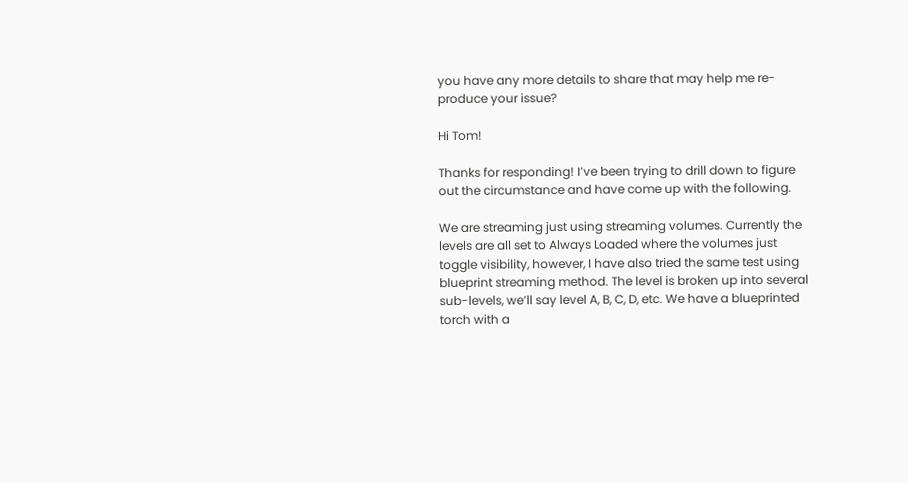you have any more details to share that may help me re-produce your issue?

Hi Tom!

Thanks for responding! I’ve been trying to drill down to figure out the circumstance and have come up with the following.

We are streaming just using streaming volumes. Currently the levels are all set to Always Loaded where the volumes just toggle visibility, however, I have also tried the same test using blueprint streaming method. The level is broken up into several sub-levels, we’ll say level A, B, C, D, etc. We have a blueprinted torch with a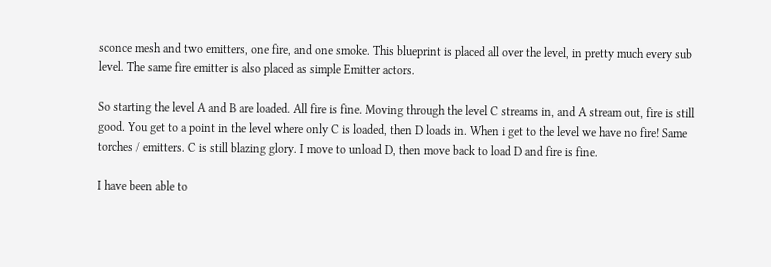sconce mesh and two emitters, one fire, and one smoke. This blueprint is placed all over the level, in pretty much every sub level. The same fire emitter is also placed as simple Emitter actors.

So starting the level A and B are loaded. All fire is fine. Moving through the level C streams in, and A stream out, fire is still good. You get to a point in the level where only C is loaded, then D loads in. When i get to the level we have no fire! Same torches / emitters. C is still blazing glory. I move to unload D, then move back to load D and fire is fine.

I have been able to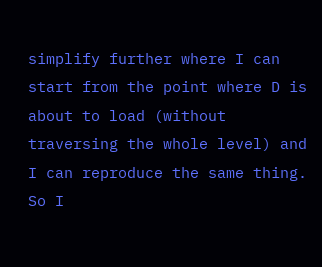simplify further where I can start from the point where D is about to load (without traversing the whole level) and I can reproduce the same thing. So I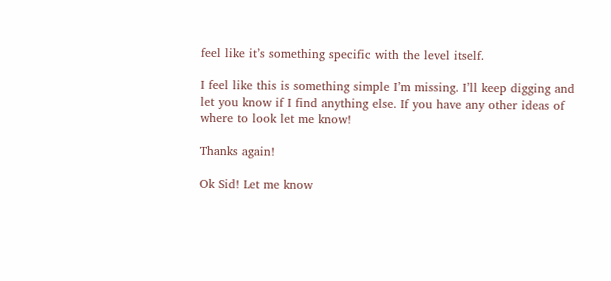feel like it’s something specific with the level itself.

I feel like this is something simple I’m missing. I’ll keep digging and let you know if I find anything else. If you have any other ideas of where to look let me know!

Thanks again!

Ok Sid! Let me know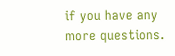if you have any more questions.